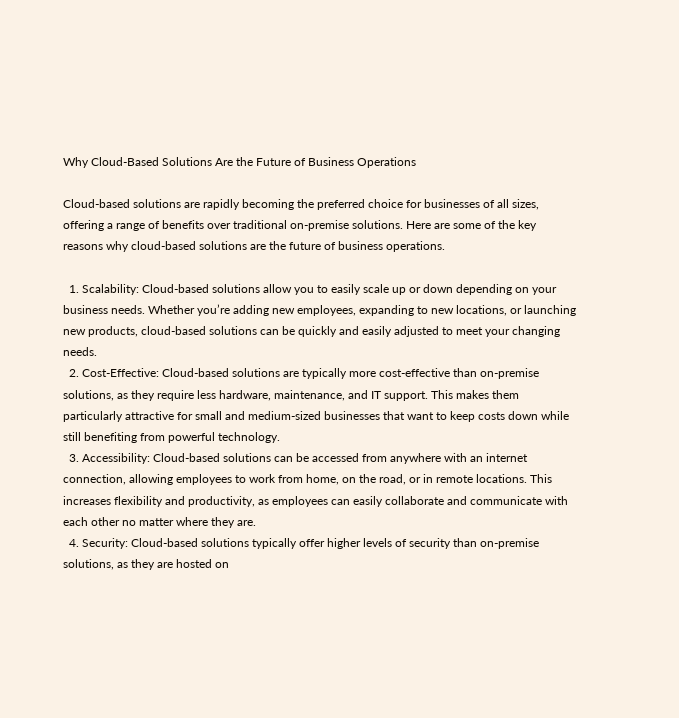Why Cloud-Based Solutions Are the Future of Business Operations

Cloud-based solutions are rapidly becoming the preferred choice for businesses of all sizes, offering a range of benefits over traditional on-premise solutions. Here are some of the key reasons why cloud-based solutions are the future of business operations.

  1. Scalability: Cloud-based solutions allow you to easily scale up or down depending on your business needs. Whether you’re adding new employees, expanding to new locations, or launching new products, cloud-based solutions can be quickly and easily adjusted to meet your changing needs.
  2. Cost-Effective: Cloud-based solutions are typically more cost-effective than on-premise solutions, as they require less hardware, maintenance, and IT support. This makes them particularly attractive for small and medium-sized businesses that want to keep costs down while still benefiting from powerful technology.
  3. Accessibility: Cloud-based solutions can be accessed from anywhere with an internet connection, allowing employees to work from home, on the road, or in remote locations. This increases flexibility and productivity, as employees can easily collaborate and communicate with each other no matter where they are.
  4. Security: Cloud-based solutions typically offer higher levels of security than on-premise solutions, as they are hosted on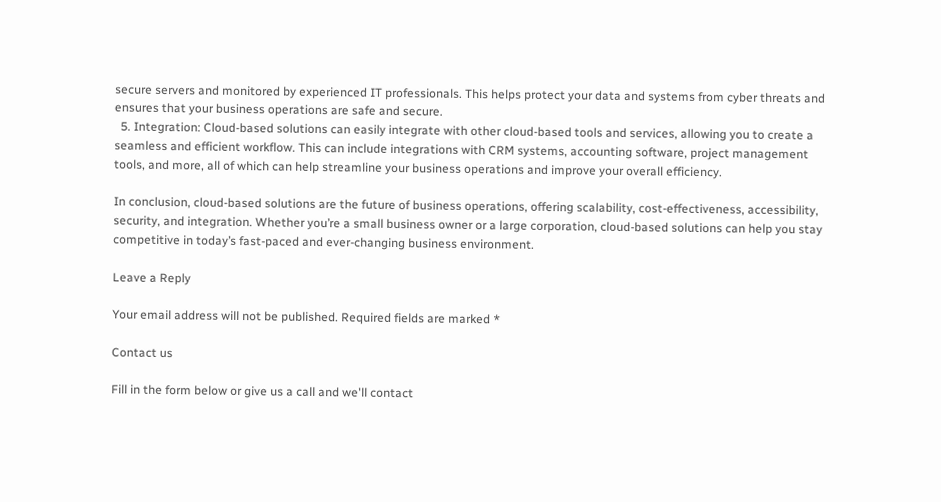secure servers and monitored by experienced IT professionals. This helps protect your data and systems from cyber threats and ensures that your business operations are safe and secure.
  5. Integration: Cloud-based solutions can easily integrate with other cloud-based tools and services, allowing you to create a seamless and efficient workflow. This can include integrations with CRM systems, accounting software, project management tools, and more, all of which can help streamline your business operations and improve your overall efficiency.

In conclusion, cloud-based solutions are the future of business operations, offering scalability, cost-effectiveness, accessibility, security, and integration. Whether you’re a small business owner or a large corporation, cloud-based solutions can help you stay competitive in today’s fast-paced and ever-changing business environment.

Leave a Reply

Your email address will not be published. Required fields are marked *

Contact us

Fill in the form below or give us a call and we'll contact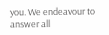you. We endeavour to answer all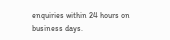enquiries within 24 hours on business days.